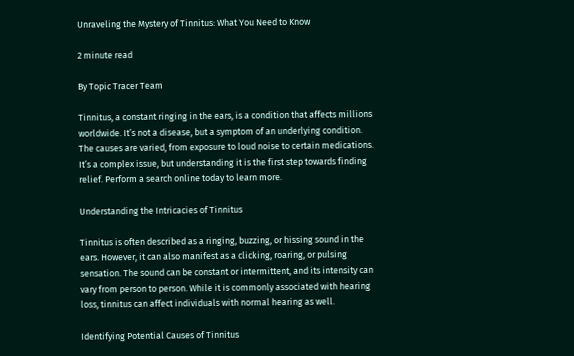Unraveling the Mystery of Tinnitus: What You Need to Know

2 minute read

By Topic Tracer Team

Tinnitus, a constant ringing in the ears, is a condition that affects millions worldwide. It’s not a disease, but a symptom of an underlying condition. The causes are varied, from exposure to loud noise to certain medications. It’s a complex issue, but understanding it is the first step towards finding relief. Perform a search online today to learn more.

Understanding the Intricacies of Tinnitus

Tinnitus is often described as a ringing, buzzing, or hissing sound in the ears. However, it can also manifest as a clicking, roaring, or pulsing sensation. The sound can be constant or intermittent, and its intensity can vary from person to person. While it is commonly associated with hearing loss, tinnitus can affect individuals with normal hearing as well.

Identifying Potential Causes of Tinnitus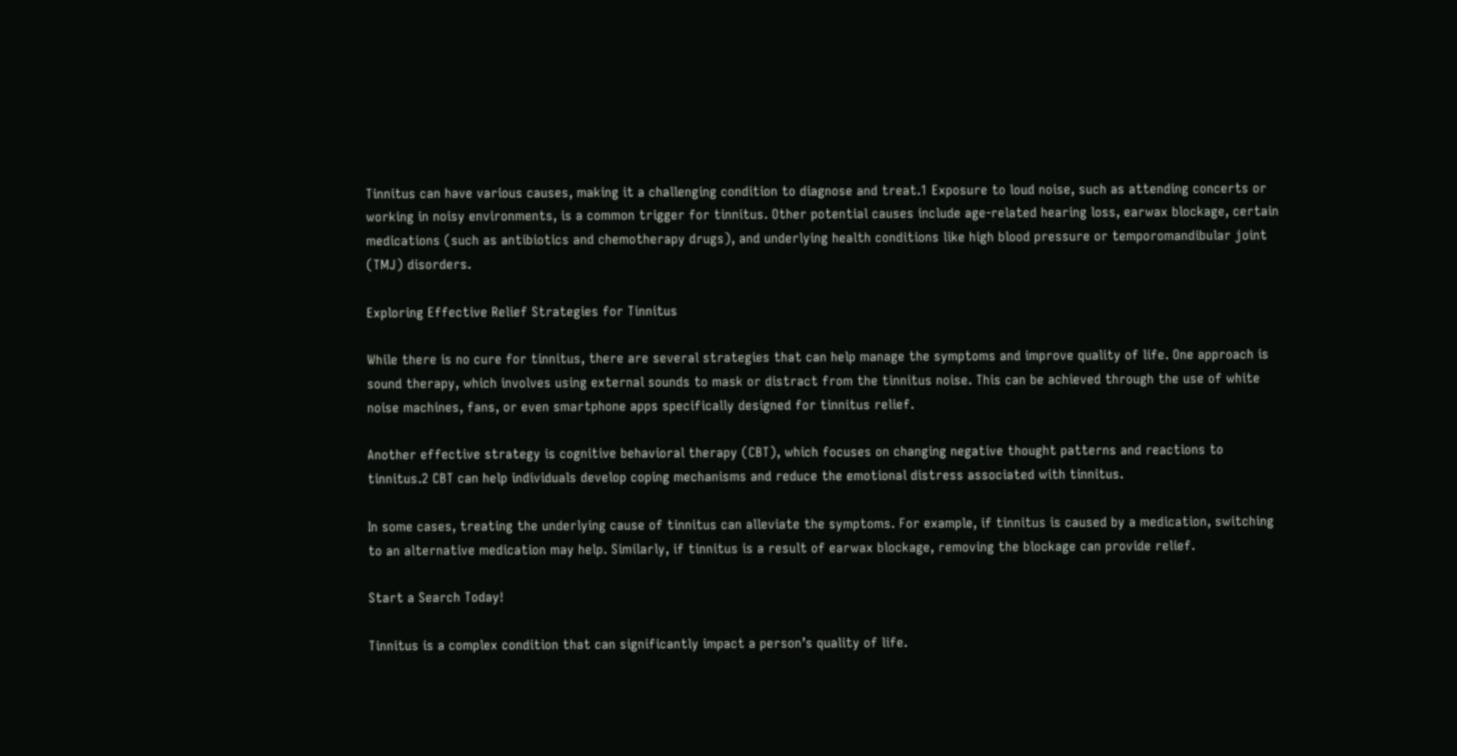Tinnitus can have various causes, making it a challenging condition to diagnose and treat.1 Exposure to loud noise, such as attending concerts or working in noisy environments, is a common trigger for tinnitus. Other potential causes include age-related hearing loss, earwax blockage, certain medications (such as antibiotics and chemotherapy drugs), and underlying health conditions like high blood pressure or temporomandibular joint (TMJ) disorders.

Exploring Effective Relief Strategies for Tinnitus

While there is no cure for tinnitus, there are several strategies that can help manage the symptoms and improve quality of life. One approach is sound therapy, which involves using external sounds to mask or distract from the tinnitus noise. This can be achieved through the use of white noise machines, fans, or even smartphone apps specifically designed for tinnitus relief.

Another effective strategy is cognitive behavioral therapy (CBT), which focuses on changing negative thought patterns and reactions to tinnitus.2 CBT can help individuals develop coping mechanisms and reduce the emotional distress associated with tinnitus.

In some cases, treating the underlying cause of tinnitus can alleviate the symptoms. For example, if tinnitus is caused by a medication, switching to an alternative medication may help. Similarly, if tinnitus is a result of earwax blockage, removing the blockage can provide relief.

Start a Search Today!

Tinnitus is a complex condition that can significantly impact a person’s quality of life.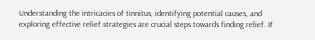Understanding the intricacies of tinnitus, identifying potential causes, and exploring effective relief strategies are crucial steps towards finding relief. If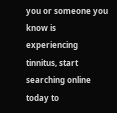you or someone you know is experiencing tinnitus, start searching online today to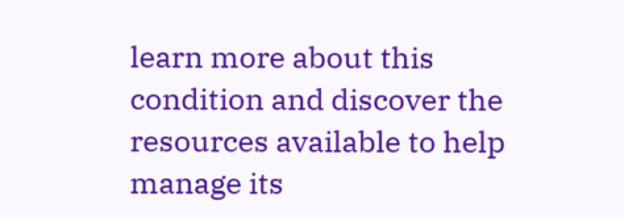learn more about this condition and discover the resources available to help manage its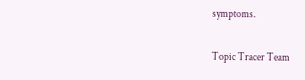symptoms.

Topic Tracer Team